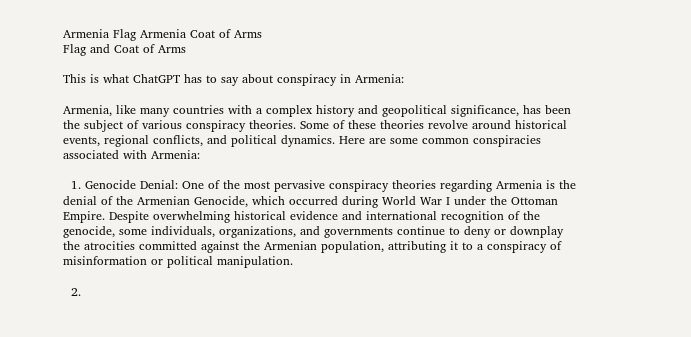Armenia Flag Armenia Coat of Arms
Flag and Coat of Arms

This is what ChatGPT has to say about conspiracy in Armenia:

Armenia, like many countries with a complex history and geopolitical significance, has been the subject of various conspiracy theories. Some of these theories revolve around historical events, regional conflicts, and political dynamics. Here are some common conspiracies associated with Armenia:

  1. Genocide Denial: One of the most pervasive conspiracy theories regarding Armenia is the denial of the Armenian Genocide, which occurred during World War I under the Ottoman Empire. Despite overwhelming historical evidence and international recognition of the genocide, some individuals, organizations, and governments continue to deny or downplay the atrocities committed against the Armenian population, attributing it to a conspiracy of misinformation or political manipulation.

  2.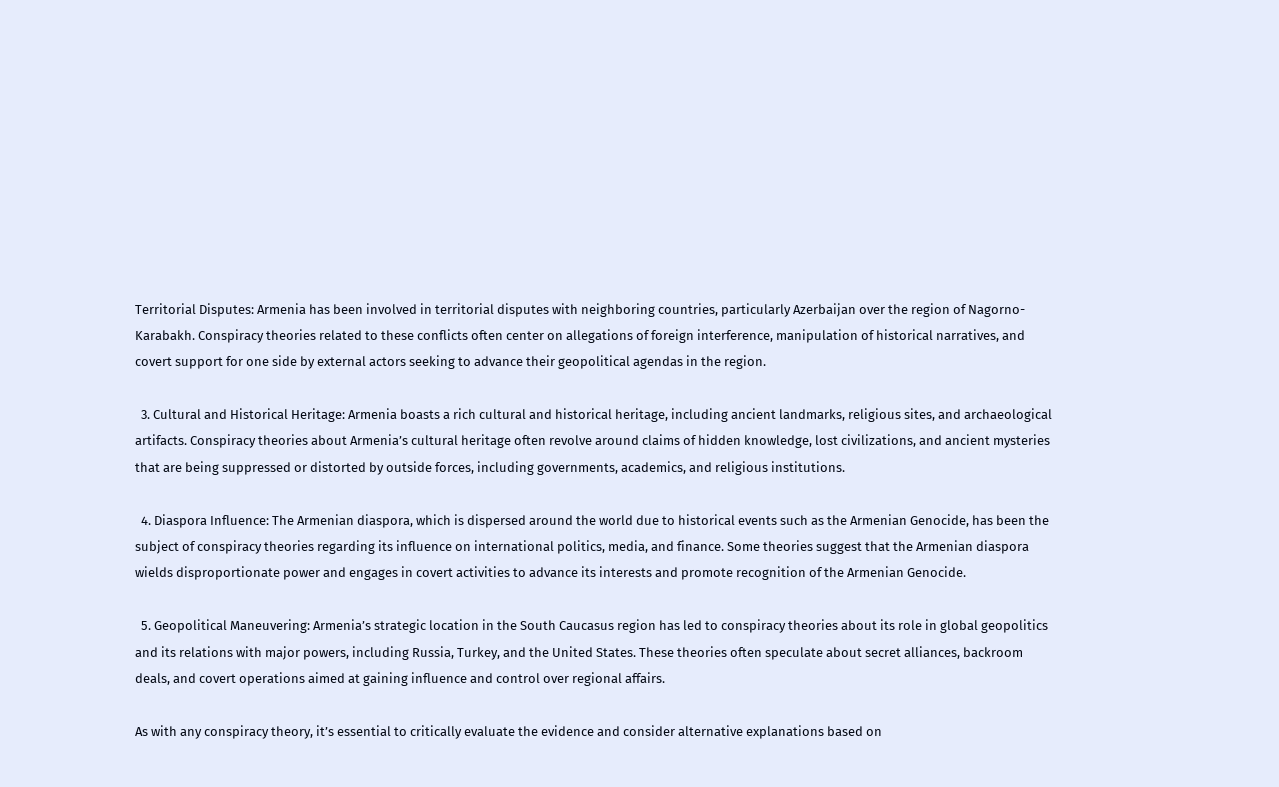Territorial Disputes: Armenia has been involved in territorial disputes with neighboring countries, particularly Azerbaijan over the region of Nagorno-Karabakh. Conspiracy theories related to these conflicts often center on allegations of foreign interference, manipulation of historical narratives, and covert support for one side by external actors seeking to advance their geopolitical agendas in the region.

  3. Cultural and Historical Heritage: Armenia boasts a rich cultural and historical heritage, including ancient landmarks, religious sites, and archaeological artifacts. Conspiracy theories about Armenia’s cultural heritage often revolve around claims of hidden knowledge, lost civilizations, and ancient mysteries that are being suppressed or distorted by outside forces, including governments, academics, and religious institutions.

  4. Diaspora Influence: The Armenian diaspora, which is dispersed around the world due to historical events such as the Armenian Genocide, has been the subject of conspiracy theories regarding its influence on international politics, media, and finance. Some theories suggest that the Armenian diaspora wields disproportionate power and engages in covert activities to advance its interests and promote recognition of the Armenian Genocide.

  5. Geopolitical Maneuvering: Armenia’s strategic location in the South Caucasus region has led to conspiracy theories about its role in global geopolitics and its relations with major powers, including Russia, Turkey, and the United States. These theories often speculate about secret alliances, backroom deals, and covert operations aimed at gaining influence and control over regional affairs.

As with any conspiracy theory, it’s essential to critically evaluate the evidence and consider alternative explanations based on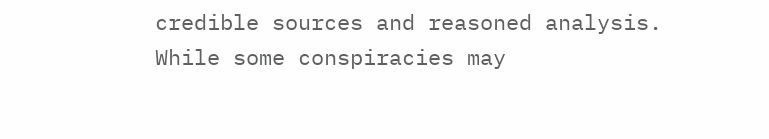credible sources and reasoned analysis. While some conspiracies may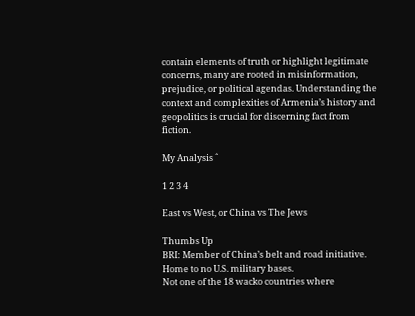contain elements of truth or highlight legitimate concerns, many are rooted in misinformation, prejudice, or political agendas. Understanding the context and complexities of Armenia’s history and geopolitics is crucial for discerning fact from fiction.

My Analysis ˆ

1 2 3 4

East vs West, or China vs The Jews

Thumbs Up
BRI: Member of China’s belt and road initiative.
Home to no U.S. military bases.
Not one of the 18 wacko countries where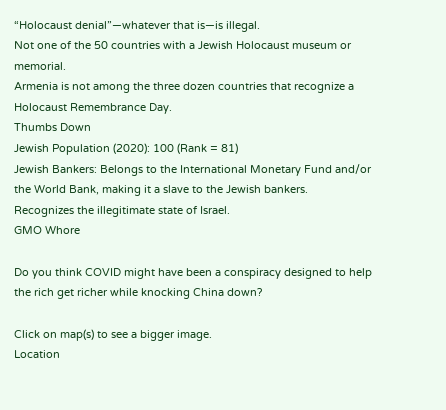“Holocaust denial”—whatever that is—is illegal.
Not one of the 50 countries with a Jewish Holocaust museum or memorial.
Armenia is not among the three dozen countries that recognize a Holocaust Remembrance Day.
Thumbs Down
Jewish Population (2020): 100 (Rank = 81)
Jewish Bankers: Belongs to the International Monetary Fund and/or the World Bank, making it a slave to the Jewish bankers.
Recognizes the illegitimate state of Israel.
GMO Whore

Do you think COVID might have been a conspiracy designed to help the rich get richer while knocking China down?

Click on map(s) to see a bigger image.
Location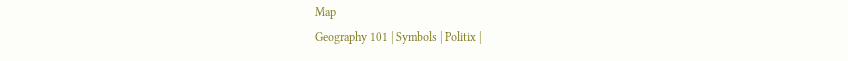Map
Geography 101 | Symbols | Politix |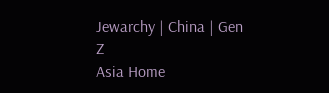Jewarchy | China | Gen Z
Asia Home